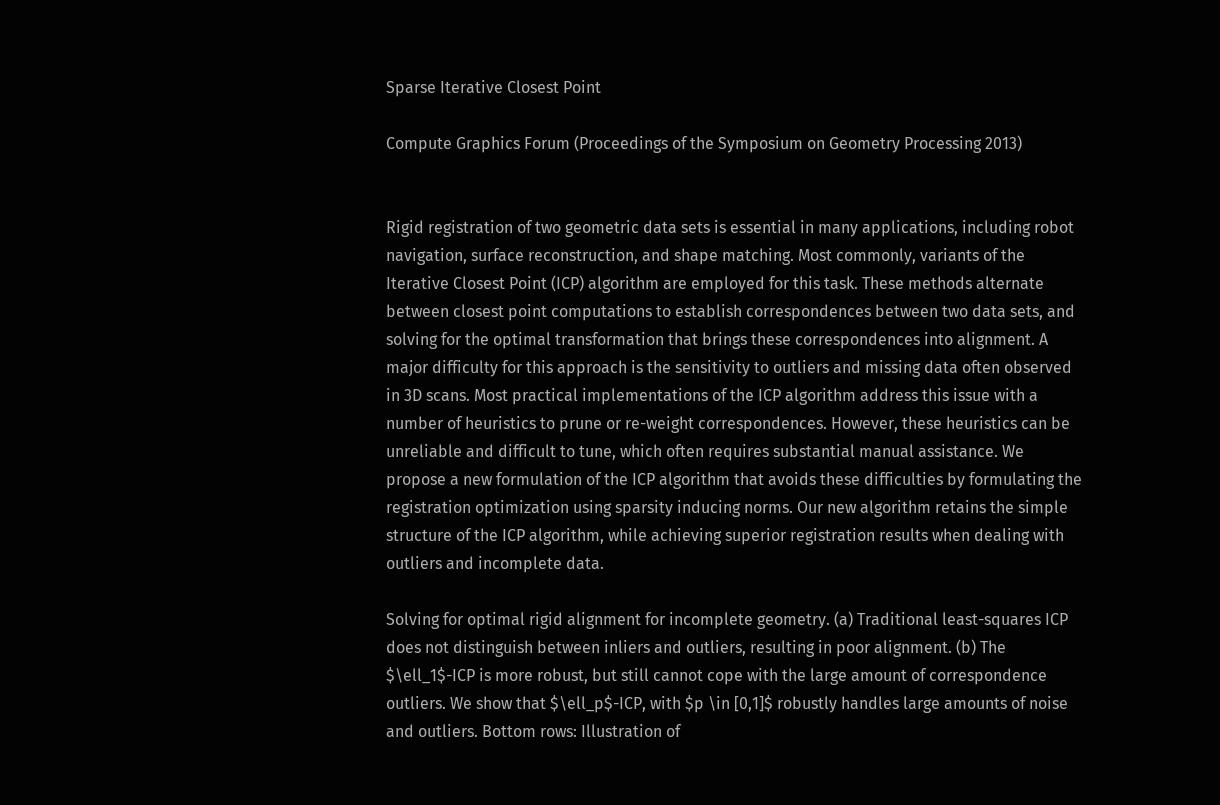Sparse Iterative Closest Point

Compute Graphics Forum (Proceedings of the Symposium on Geometry Processing 2013)


Rigid registration of two geometric data sets is essential in many applications, including robot navigation, surface reconstruction, and shape matching. Most commonly, variants of the Iterative Closest Point (ICP) algorithm are employed for this task. These methods alternate between closest point computations to establish correspondences between two data sets, and solving for the optimal transformation that brings these correspondences into alignment. A major difficulty for this approach is the sensitivity to outliers and missing data often observed in 3D scans. Most practical implementations of the ICP algorithm address this issue with a number of heuristics to prune or re-weight correspondences. However, these heuristics can be unreliable and difficult to tune, which often requires substantial manual assistance. We propose a new formulation of the ICP algorithm that avoids these difficulties by formulating the registration optimization using sparsity inducing norms. Our new algorithm retains the simple structure of the ICP algorithm, while achieving superior registration results when dealing with outliers and incomplete data.

Solving for optimal rigid alignment for incomplete geometry. (a) Traditional least-squares ICP does not distinguish between inliers and outliers, resulting in poor alignment. (b) The $\ell_1$-ICP is more robust, but still cannot cope with the large amount of correspondence outliers. We show that $\ell_p$-ICP, with $p \in [0,1]$ robustly handles large amounts of noise and outliers. Bottom rows: Illustration of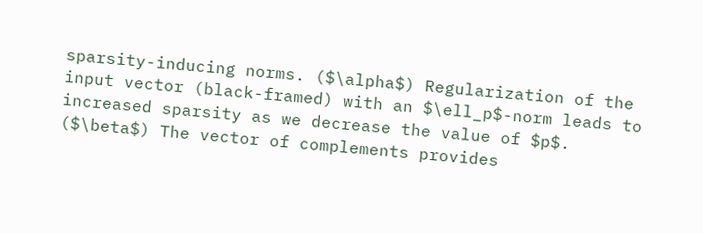sparsity-inducing norms. ($\alpha$) Regularization of the input vector (black-framed) with an $\ell_p$-norm leads to increased sparsity as we decrease the value of $p$. ($\beta$) The vector of complements provides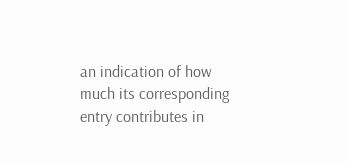an indication of how much its corresponding entry contributes in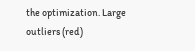the optimization. Large outliers (red)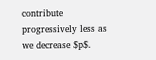contribute progressively less as we decrease $p$.